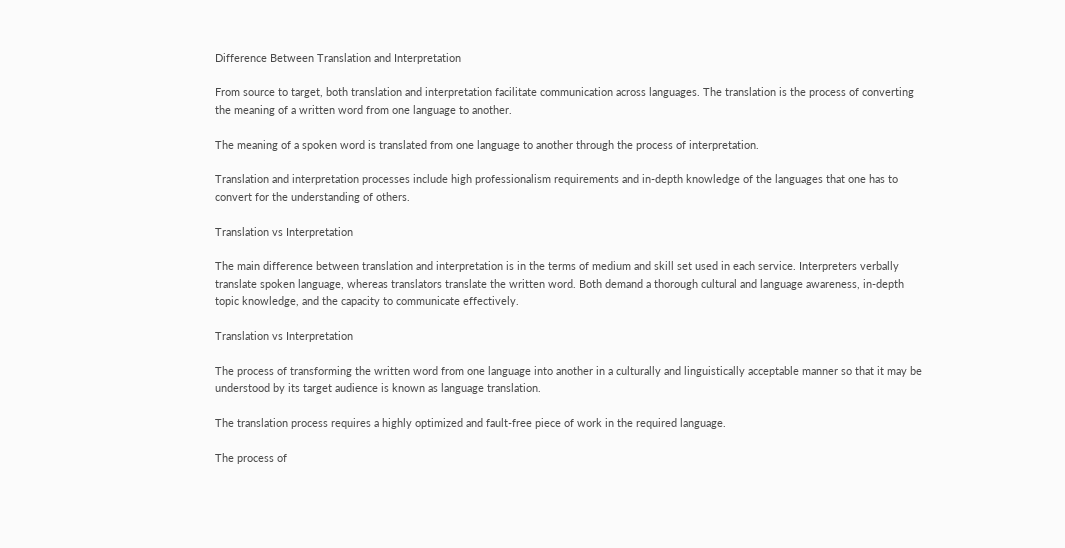Difference Between Translation and Interpretation

From source to target, both translation and interpretation facilitate communication across languages. The translation is the process of converting the meaning of a written word from one language to another.

The meaning of a spoken word is translated from one language to another through the process of interpretation.

Translation and interpretation processes include high professionalism requirements and in-depth knowledge of the languages that one has to convert for the understanding of others.

Translation vs Interpretation

The main difference between translation and interpretation is in the terms of medium and skill set used in each service. Interpreters verbally translate spoken language, whereas translators translate the written word. Both demand a thorough cultural and language awareness, in-depth topic knowledge, and the capacity to communicate effectively.

Translation vs Interpretation

The process of transforming the written word from one language into another in a culturally and linguistically acceptable manner so that it may be understood by its target audience is known as language translation.

The translation process requires a highly optimized and fault-free piece of work in the required language.

The process of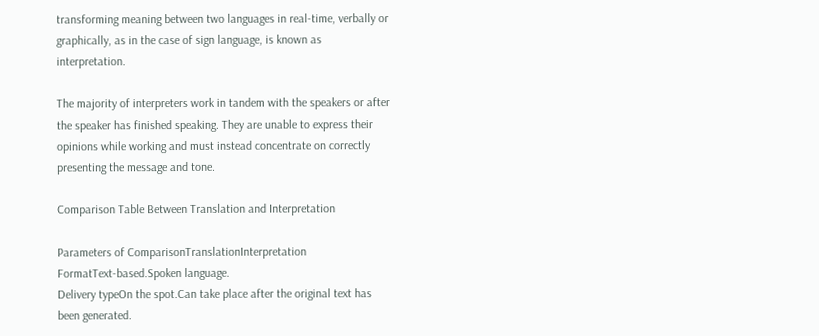transforming meaning between two languages in real-time, verbally or graphically, as in the case of sign language, is known as interpretation.

The majority of interpreters work in tandem with the speakers or after the speaker has finished speaking. They are unable to express their opinions while working and must instead concentrate on correctly presenting the message and tone.

Comparison Table Between Translation and Interpretation

Parameters of ComparisonTranslationInterpretation
FormatText-based.Spoken language.
Delivery typeOn the spot.Can take place after the original text has been generated.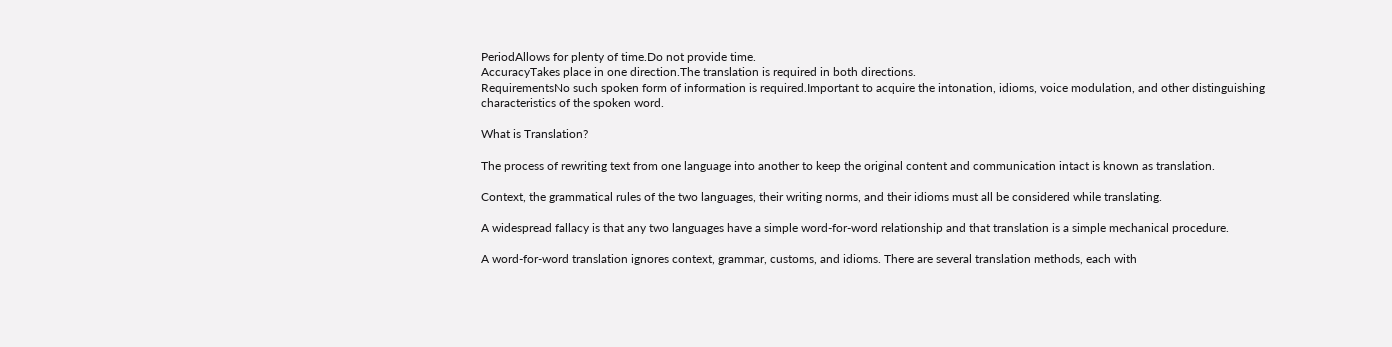PeriodAllows for plenty of time.Do not provide time.
AccuracyTakes place in one direction.The translation is required in both directions.
RequirementsNo such spoken form of information is required.Important to acquire the intonation, idioms, voice modulation, and other distinguishing characteristics of the spoken word.

What is Translation?

The process of rewriting text from one language into another to keep the original content and communication intact is known as translation.

Context, the grammatical rules of the two languages, their writing norms, and their idioms must all be considered while translating.

A widespread fallacy is that any two languages have a simple word-for-word relationship and that translation is a simple mechanical procedure.

A word-for-word translation ignores context, grammar, customs, and idioms. There are several translation methods, each with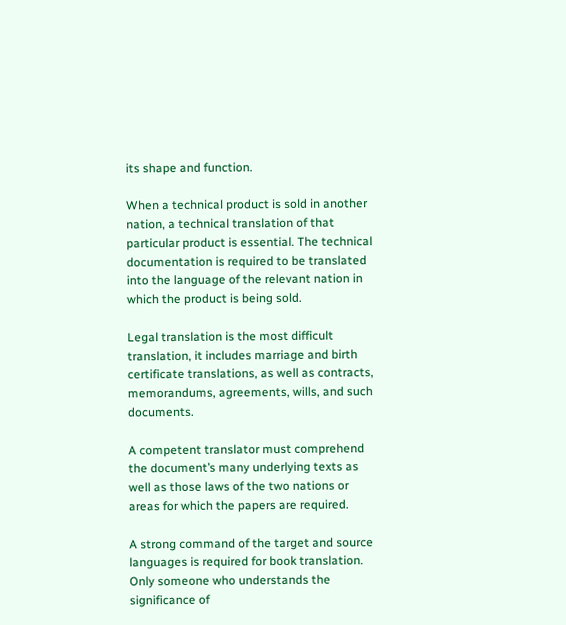its shape and function.

When a technical product is sold in another nation, a technical translation of that particular product is essential. The technical documentation is required to be translated into the language of the relevant nation in which the product is being sold.

Legal translation is the most difficult translation, it includes marriage and birth certificate translations, as well as contracts, memorandums, agreements, wills, and such documents.

A competent translator must comprehend the document’s many underlying texts as well as those laws of the two nations or areas for which the papers are required.

A strong command of the target and source languages is required for book translation. Only someone who understands the significance of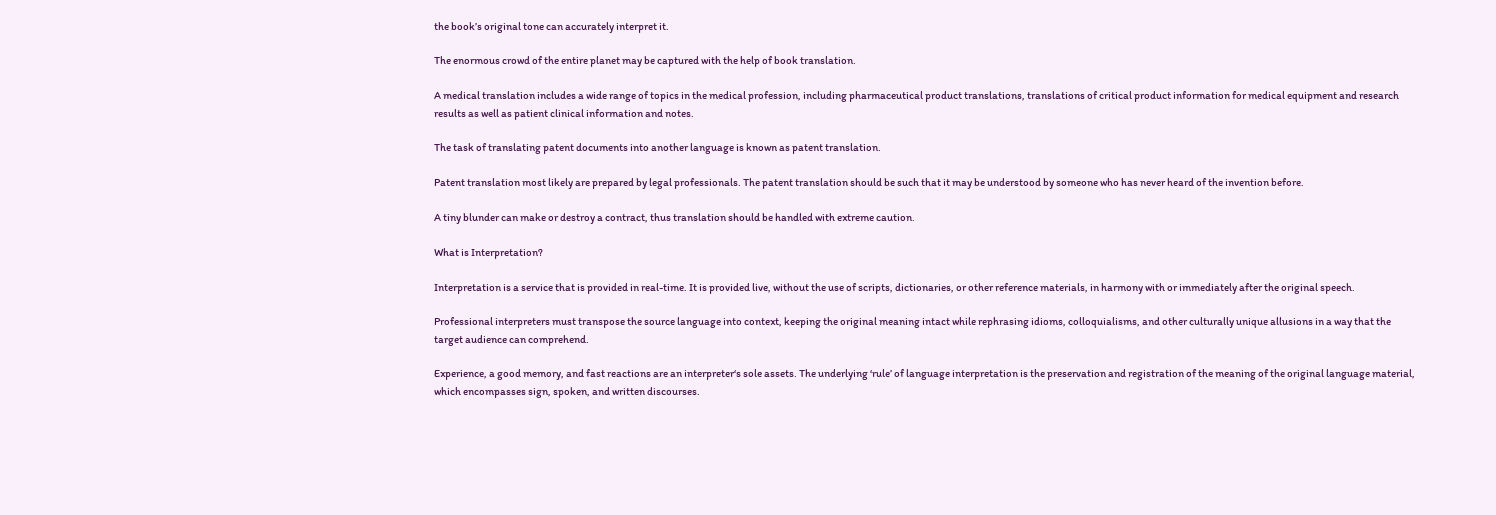the book’s original tone can accurately interpret it.

The enormous crowd of the entire planet may be captured with the help of book translation.

A medical translation includes a wide range of topics in the medical profession, including pharmaceutical product translations, translations of critical product information for medical equipment and research results as well as patient clinical information and notes.

The task of translating patent documents into another language is known as patent translation.

Patent translation most likely are prepared by legal professionals. The patent translation should be such that it may be understood by someone who has never heard of the invention before.

A tiny blunder can make or destroy a contract, thus translation should be handled with extreme caution.

What is Interpretation?

Interpretation is a service that is provided in real-time. It is provided live, without the use of scripts, dictionaries, or other reference materials, in harmony with or immediately after the original speech.

Professional interpreters must transpose the source language into context, keeping the original meaning intact while rephrasing idioms, colloquialisms, and other culturally unique allusions in a way that the target audience can comprehend.

Experience, a good memory, and fast reactions are an interpreter‘s sole assets. The underlying ‘rule’ of language interpretation is the preservation and registration of the meaning of the original language material, which encompasses sign, spoken, and written discourses.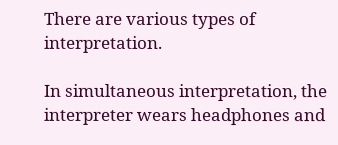There are various types of interpretation.

In simultaneous interpretation, the interpreter wears headphones and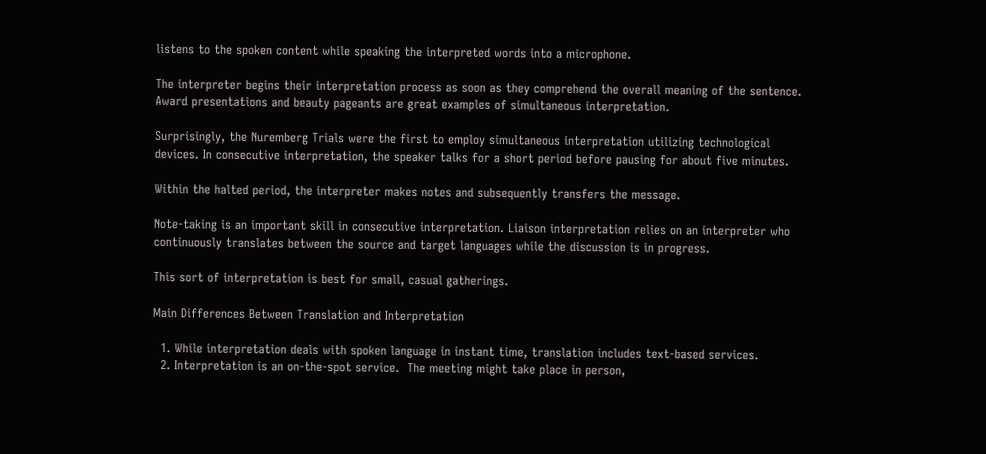listens to the spoken content while speaking the interpreted words into a microphone.

The interpreter begins their interpretation process as soon as they comprehend the overall meaning of the sentence. Award presentations and beauty pageants are great examples of simultaneous interpretation.

Surprisingly, the Nuremberg Trials were the first to employ simultaneous interpretation utilizing technological devices. In consecutive interpretation, the speaker talks for a short period before pausing for about five minutes.

Within the halted period, the interpreter makes notes and subsequently transfers the message.

Note-taking is an important skill in consecutive interpretation. Liaison interpretation relies on an interpreter who continuously translates between the source and target languages while the discussion is in progress.

This sort of interpretation is best for small, casual gatherings.

Main Differences Between Translation and Interpretation

  1. While interpretation deals with spoken language in instant time, translation includes text-based services.
  2. Interpretation is an on-the-spot service.  The meeting might take place in person,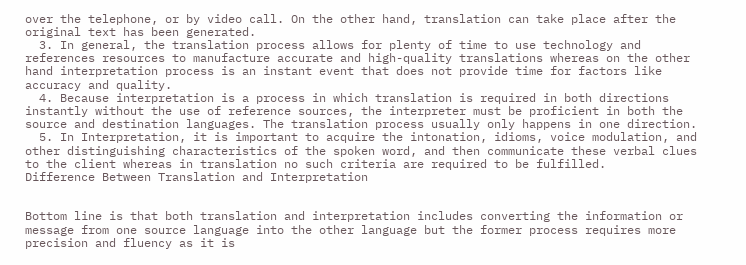over the telephone, or by video call. On the other hand, translation can take place after the original text has been generated.
  3. In general, the translation process allows for plenty of time to use technology and references resources to manufacture accurate and high-quality translations whereas on the other hand interpretation process is an instant event that does not provide time for factors like accuracy and quality.
  4. Because interpretation is a process in which translation is required in both directions instantly without the use of reference sources, the interpreter must be proficient in both the source and destination languages. The translation process usually only happens in one direction.
  5. In Interpretation, it is important to acquire the intonation, idioms, voice modulation, and other distinguishing characteristics of the spoken word, and then communicate these verbal clues to the client whereas in translation no such criteria are required to be fulfilled.
Difference Between Translation and Interpretation


Bottom line is that both translation and interpretation includes converting the information or message from one source language into the other language but the former process requires more precision and fluency as it is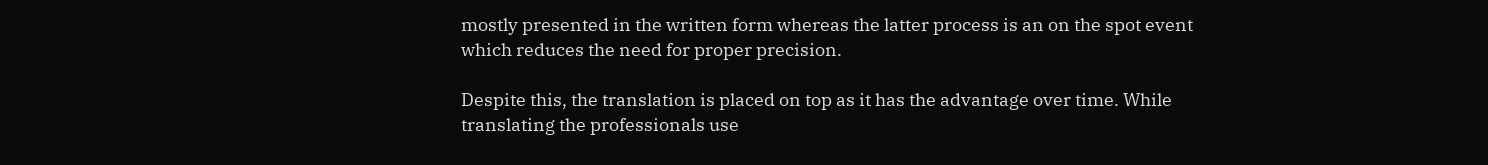mostly presented in the written form whereas the latter process is an on the spot event which reduces the need for proper precision.

Despite this, the translation is placed on top as it has the advantage over time. While translating the professionals use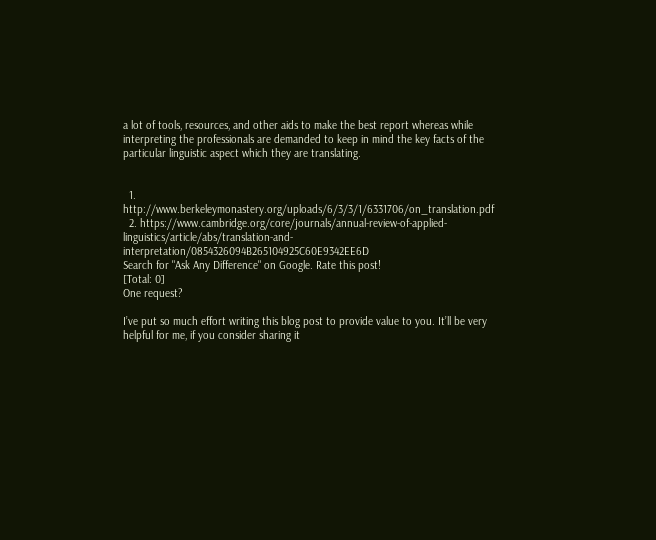a lot of tools, resources, and other aids to make the best report whereas while interpreting the professionals are demanded to keep in mind the key facts of the particular linguistic aspect which they are translating.


  1. http://www.berkeleymonastery.org/uploads/6/3/3/1/6331706/on_translation.pdf
  2. https://www.cambridge.org/core/journals/annual-review-of-applied-linguistics/article/abs/translation-and-interpretation/0854326094B265104925C60E9342EE6D
Search for "Ask Any Difference" on Google. Rate this post!
[Total: 0]
One request?

I’ve put so much effort writing this blog post to provide value to you. It’ll be very helpful for me, if you consider sharing it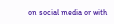on social media or with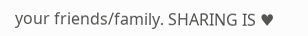your friends/family. SHARING IS ♥